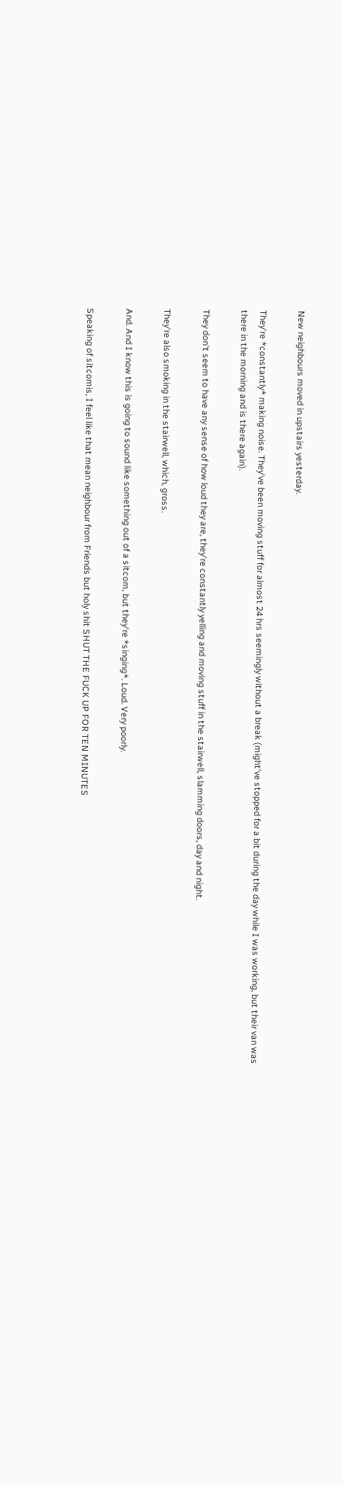New neighbours moved in upstairs yesterday.

They're *constantly* making noise. They've been moving stuff for almost 24 hrs seemingly without a break (might've stopped for a bit during the day while I was working, but their van was there in the morning and is there again).

They don't seem to have any sense of how loud they are, they're constantly yelling and moving stuff in the stairwell, slamming doors, day and night.

They're also smoking in the stairwell, which, gross.

And. And I know this is going to sound like something out of a sitcom, but they're *singing*. Loud. Very poorly.

Speaking of sitcomis, I feel like that mean neighbour from Friends but holy shit SHUT THE FUCK UP FOR TEN MINUTES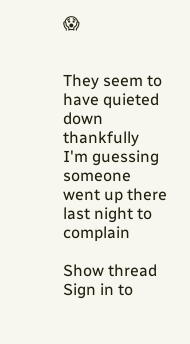😱


They seem to have quieted down thankfully  I'm guessing someone went up there last night to complain

Show thread
Sign in to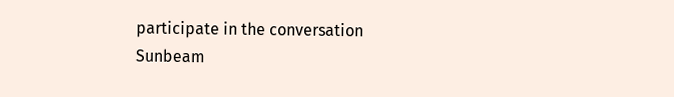participate in the conversation
Sunbeam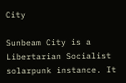City

Sunbeam City is a Libertarian Socialist solarpunk instance. It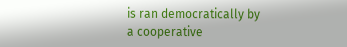is ran democratically by a cooperative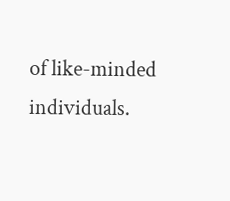of like-minded individuals.